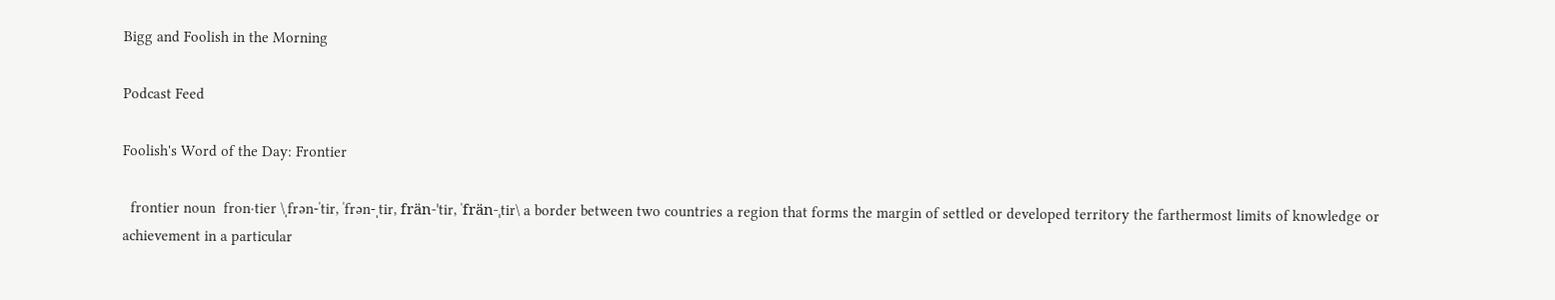Bigg and Foolish in the Morning

Podcast Feed

Foolish's Word of the Day: Frontier

  frontier noun  fron·tier \ˌfrən-ˈtir, ˈfrən-ˌtir, frän-ˈtir, ˈfrän-ˌtir\ a border between two countries a region that forms the margin of settled or developed territory the farthermost limits of knowledge or achievement in a particular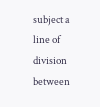subject a line of division between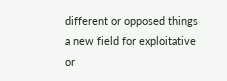different or opposed things a new field for exploitative or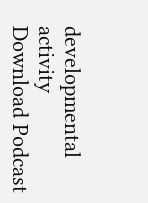developmental activity
Download Podcast